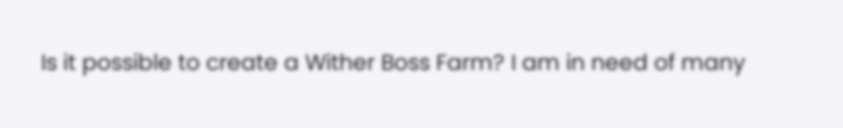Is it possible to create a Wither Boss Farm? I am in need of many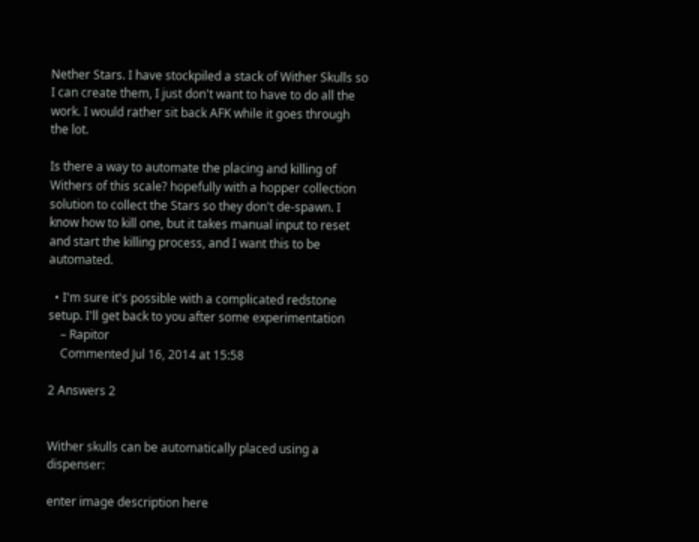Nether Stars. I have stockpiled a stack of Wither Skulls so I can create them, I just don't want to have to do all the work. I would rather sit back AFK while it goes through the lot.

Is there a way to automate the placing and killing of Withers of this scale? hopefully with a hopper collection solution to collect the Stars so they don't de-spawn. I know how to kill one, but it takes manual input to reset and start the killing process, and I want this to be automated.

  • I'm sure it's possible with a complicated redstone setup. I'll get back to you after some experimentation
    – Rapitor
    Commented Jul 16, 2014 at 15:58

2 Answers 2


Wither skulls can be automatically placed using a dispenser:

enter image description here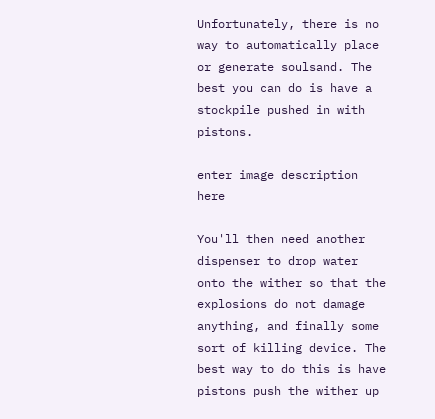Unfortunately, there is no way to automatically place or generate soulsand. The best you can do is have a stockpile pushed in with pistons.

enter image description here

You'll then need another dispenser to drop water onto the wither so that the explosions do not damage anything, and finally some sort of killing device. The best way to do this is have pistons push the wither up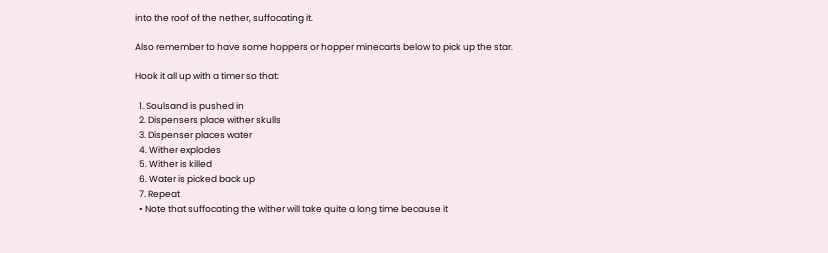into the roof of the nether, suffocating it.

Also remember to have some hoppers or hopper minecarts below to pick up the star.

Hook it all up with a timer so that:

  1. Soulsand is pushed in
  2. Dispensers place wither skulls
  3. Dispenser places water
  4. Wither explodes
  5. Wither is killed
  6. Water is picked back up
  7. Repeat
  • Note that suffocating the wither will take quite a long time because it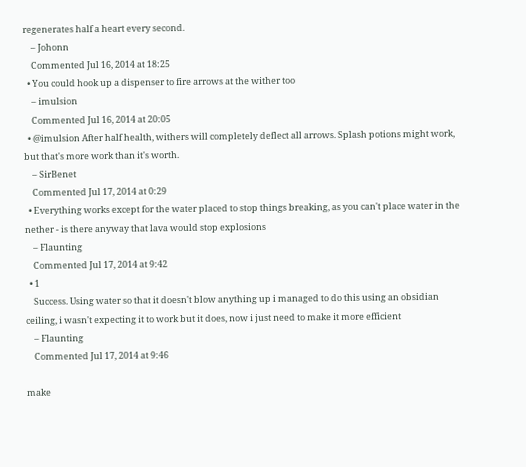regenerates half a heart every second.
    – Johonn
    Commented Jul 16, 2014 at 18:25
  • You could hook up a dispenser to fire arrows at the wither too
    – imulsion
    Commented Jul 16, 2014 at 20:05
  • @imulsion After half health, withers will completely deflect all arrows. Splash potions might work, but that's more work than it's worth.
    – SirBenet
    Commented Jul 17, 2014 at 0:29
  • Everything works except for the water placed to stop things breaking, as you can't place water in the nether - is there anyway that lava would stop explosions
    – Flaunting
    Commented Jul 17, 2014 at 9:42
  • 1
    Success. Using water so that it doesn't blow anything up i managed to do this using an obsidian ceiling, i wasn't expecting it to work but it does, now i just need to make it more efficient
    – Flaunting
    Commented Jul 17, 2014 at 9:46

make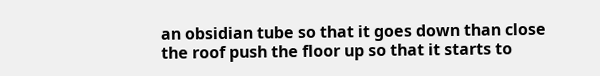an obsidian tube so that it goes down than close the roof push the floor up so that it starts to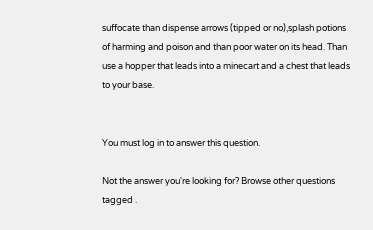suffocate than dispense arrows (tipped or no),splash potions of harming and poison and than poor water on its head. Than use a hopper that leads into a minecart and a chest that leads to your base.


You must log in to answer this question.

Not the answer you're looking for? Browse other questions tagged .